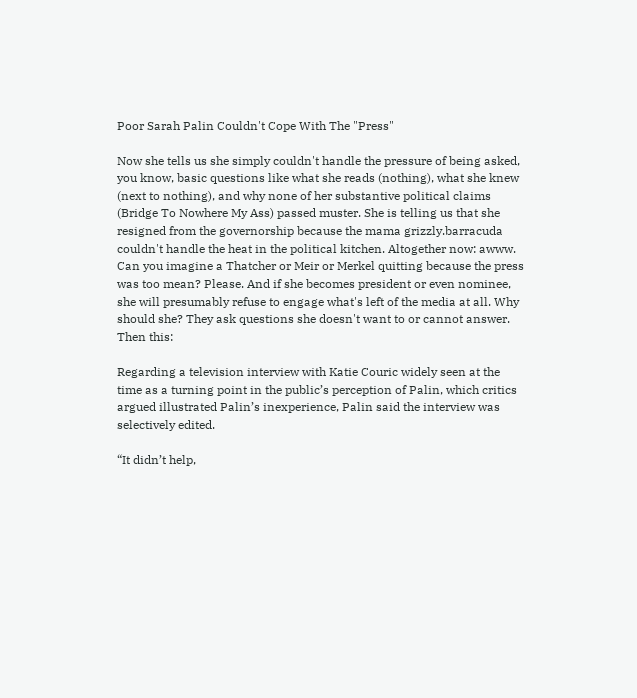Poor Sarah Palin Couldn't Cope With The "Press"

Now she tells us she simply couldn't handle the pressure of being asked, you know, basic questions like what she reads (nothing), what she knew (next to nothing), and why none of her substantive political claims (Bridge To Nowhere My Ass) passed muster. She is telling us that she resigned from the governorship because the mama grizzly.barracuda couldn't handle the heat in the political kitchen. Altogether now: awww. Can you imagine a Thatcher or Meir or Merkel quitting because the press was too mean? Please. And if she becomes president or even nominee, she will presumably refuse to engage what's left of the media at all. Why should she? They ask questions she doesn't want to or cannot answer. Then this:

Regarding a television interview with Katie Couric widely seen at the time as a turning point in the public’s perception of Palin, which critics argued illustrated Palin’s inexperience, Palin said the interview was selectively edited.

“It didn’t help,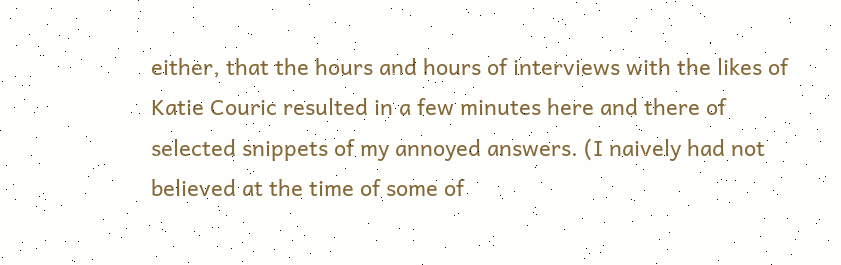either, that the hours and hours of interviews with the likes of Katie Couric resulted in a few minutes here and there of selected snippets of my annoyed answers. (I naively had not believed at the time of some of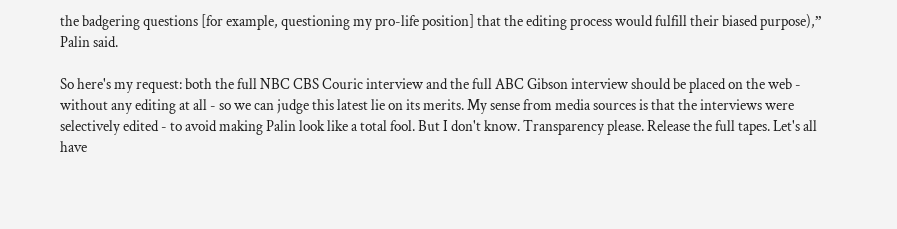the badgering questions [for example, questioning my pro-life position] that the editing process would fulfill their biased purpose),” Palin said.

So here's my request: both the full NBC CBS Couric interview and the full ABC Gibson interview should be placed on the web - without any editing at all - so we can judge this latest lie on its merits. My sense from media sources is that the interviews were selectively edited - to avoid making Palin look like a total fool. But I don't know. Transparency please. Release the full tapes. Let's all have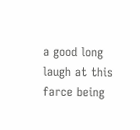a good long laugh at this farce being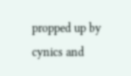propped up by cynics and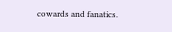cowards and fanatics.